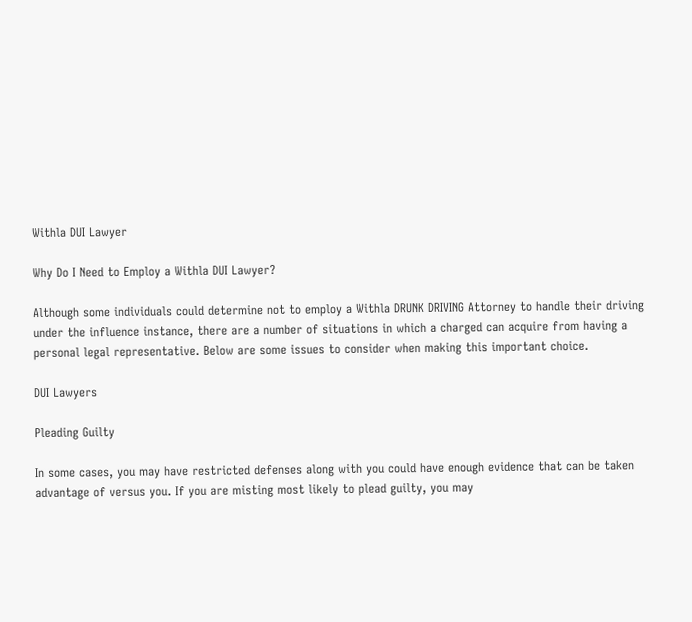Withla DUI Lawyer

Why Do I Need to Employ a Withla DUI Lawyer?

Although some individuals could determine not to employ a Withla DRUNK DRIVING Attorney to handle their driving under the influence instance, there are a number of situations in which a charged can acquire from having a personal legal representative. Below are some issues to consider when making this important choice.

DUI Lawyers

Pleading Guilty

In some cases, you may have restricted defenses along with you could have enough evidence that can be taken advantage of versus you. If you are misting most likely to plead guilty, you may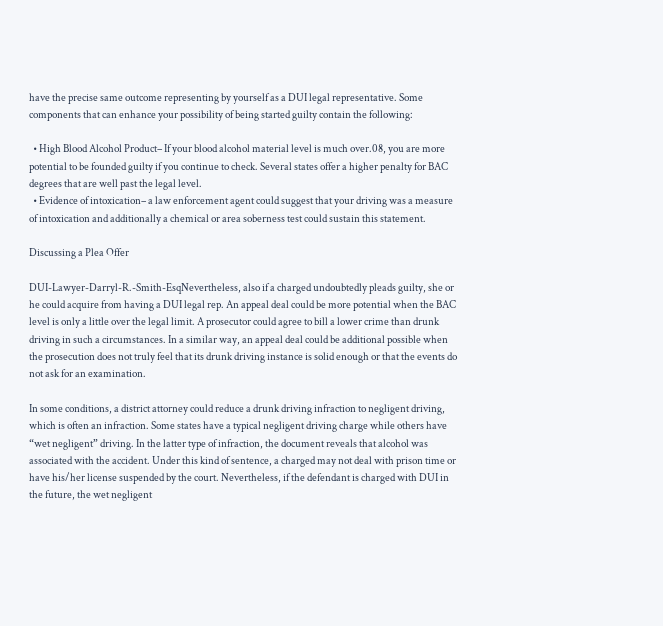have the precise same outcome representing by yourself as a DUI legal representative. Some components that can enhance your possibility of being started guilty contain the following:

  • High Blood Alcohol Product– If your blood alcohol material level is much over.08, you are more potential to be founded guilty if you continue to check. Several states offer a higher penalty for BAC degrees that are well past the legal level.
  • Evidence of intoxication– a law enforcement agent could suggest that your driving was a measure of intoxication and additionally a chemical or area soberness test could sustain this statement.

Discussing a Plea Offer

DUI-Lawyer-Darryl-R.-Smith-EsqNevertheless, also if a charged undoubtedly pleads guilty, she or he could acquire from having a DUI legal rep. An appeal deal could be more potential when the BAC level is only a little over the legal limit. A prosecutor could agree to bill a lower crime than drunk driving in such a circumstances. In a similar way, an appeal deal could be additional possible when the prosecution does not truly feel that its drunk driving instance is solid enough or that the events do not ask for an examination.

In some conditions, a district attorney could reduce a drunk driving infraction to negligent driving, which is often an infraction. Some states have a typical negligent driving charge while others have “wet negligent” driving. In the latter type of infraction, the document reveals that alcohol was associated with the accident. Under this kind of sentence, a charged may not deal with prison time or have his/her license suspended by the court. Nevertheless, if the defendant is charged with DUI in the future, the wet negligent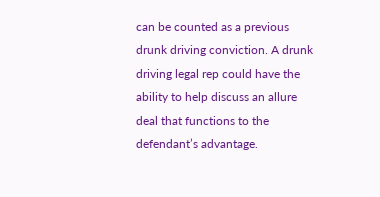can be counted as a previous drunk driving conviction. A drunk driving legal rep could have the ability to help discuss an allure deal that functions to the defendant’s advantage.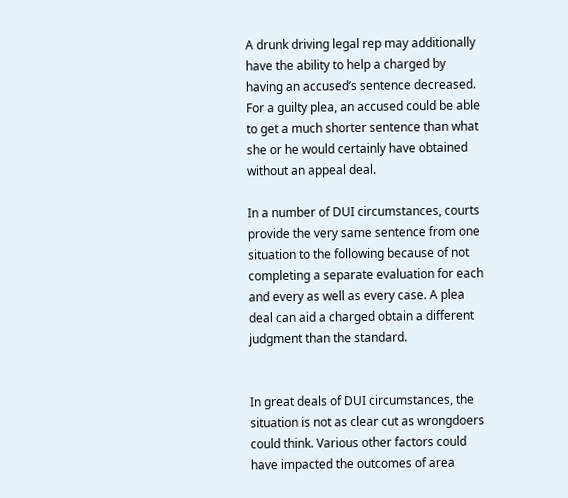A drunk driving legal rep may additionally have the ability to help a charged by having an accused’s sentence decreased. For a guilty plea, an accused could be able to get a much shorter sentence than what she or he would certainly have obtained without an appeal deal.

In a number of DUI circumstances, courts provide the very same sentence from one situation to the following because of not completing a separate evaluation for each and every as well as every case. A plea deal can aid a charged obtain a different judgment than the standard.


In great deals of DUI circumstances, the situation is not as clear cut as wrongdoers could think. Various other factors could have impacted the outcomes of area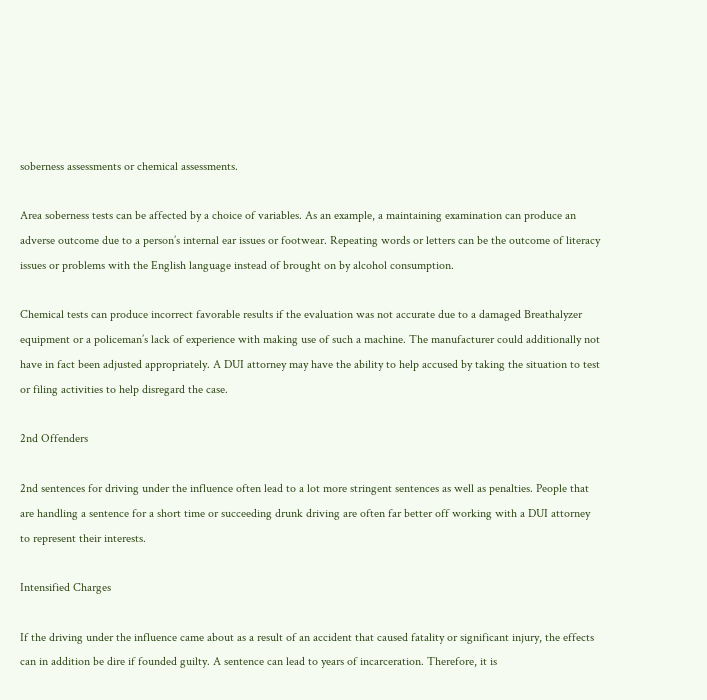soberness assessments or chemical assessments.

Area soberness tests can be affected by a choice of variables. As an example, a maintaining examination can produce an adverse outcome due to a person’s internal ear issues or footwear. Repeating words or letters can be the outcome of literacy issues or problems with the English language instead of brought on by alcohol consumption.

Chemical tests can produce incorrect favorable results if the evaluation was not accurate due to a damaged Breathalyzer equipment or a policeman’s lack of experience with making use of such a machine. The manufacturer could additionally not have in fact been adjusted appropriately. A DUI attorney may have the ability to help accused by taking the situation to test or filing activities to help disregard the case.

2nd Offenders

2nd sentences for driving under the influence often lead to a lot more stringent sentences as well as penalties. People that are handling a sentence for a short time or succeeding drunk driving are often far better off working with a DUI attorney to represent their interests.

Intensified Charges

If the driving under the influence came about as a result of an accident that caused fatality or significant injury, the effects can in addition be dire if founded guilty. A sentence can lead to years of incarceration. Therefore, it is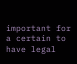important for a certain to have legal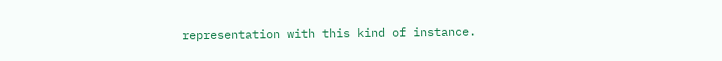representation with this kind of instance.